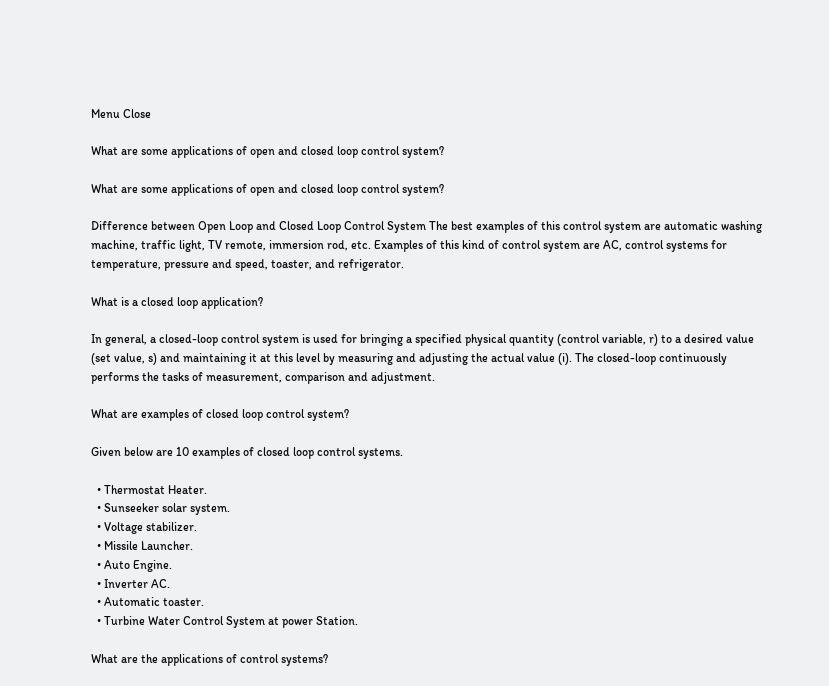Menu Close

What are some applications of open and closed loop control system?

What are some applications of open and closed loop control system?

Difference between Open Loop and Closed Loop Control System The best examples of this control system are automatic washing machine, traffic light, TV remote, immersion rod, etc. Examples of this kind of control system are AC, control systems for temperature, pressure and speed, toaster, and refrigerator.

What is a closed loop application?

In general, a closed-loop control system is used for bringing a specified physical quantity (control variable, r) to a desired value (set value, s) and maintaining it at this level by measuring and adjusting the actual value (i). The closed-loop continuously performs the tasks of measurement, comparison and adjustment.

What are examples of closed loop control system?

Given below are 10 examples of closed loop control systems.

  • Thermostat Heater.
  • Sunseeker solar system.
  • Voltage stabilizer.
  • Missile Launcher.
  • Auto Engine.
  • Inverter AC.
  • Automatic toaster.
  • Turbine Water Control System at power Station.

What are the applications of control systems?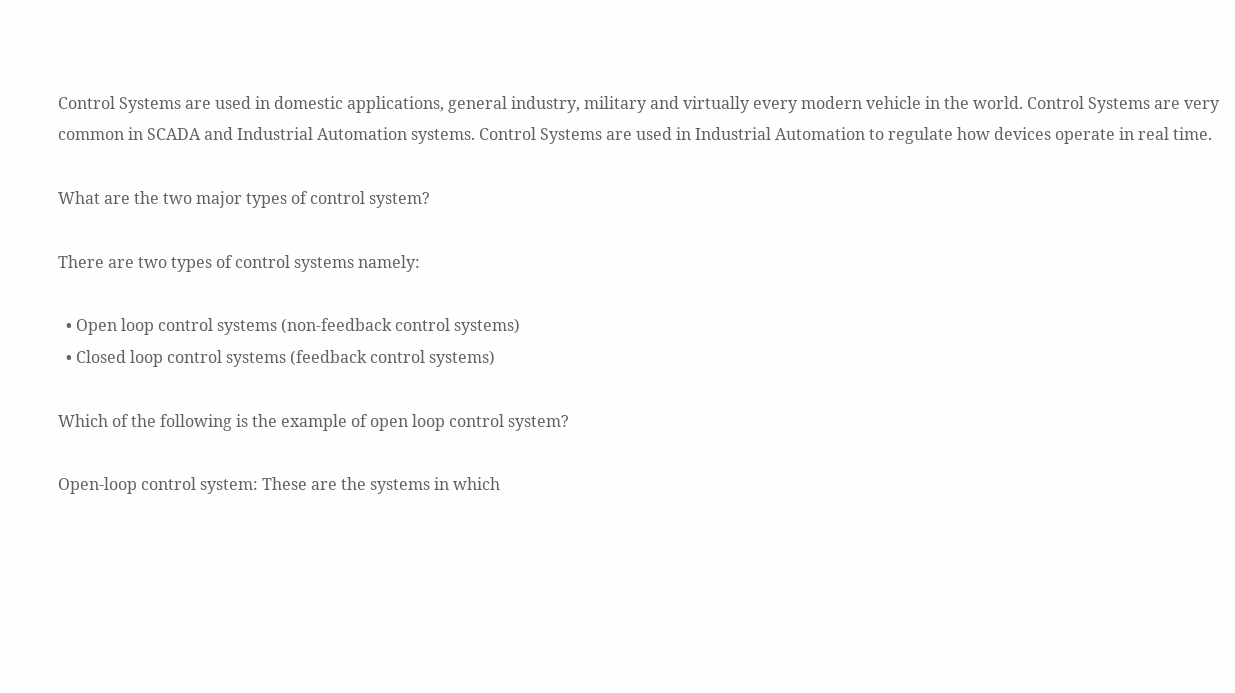Control Systems are used in domestic applications, general industry, military and virtually every modern vehicle in the world. Control Systems are very common in SCADA and Industrial Automation systems. Control Systems are used in Industrial Automation to regulate how devices operate in real time.

What are the two major types of control system?

There are two types of control systems namely:

  • Open loop control systems (non-feedback control systems)
  • Closed loop control systems (feedback control systems)

Which of the following is the example of open loop control system?

Open-loop control system: These are the systems in which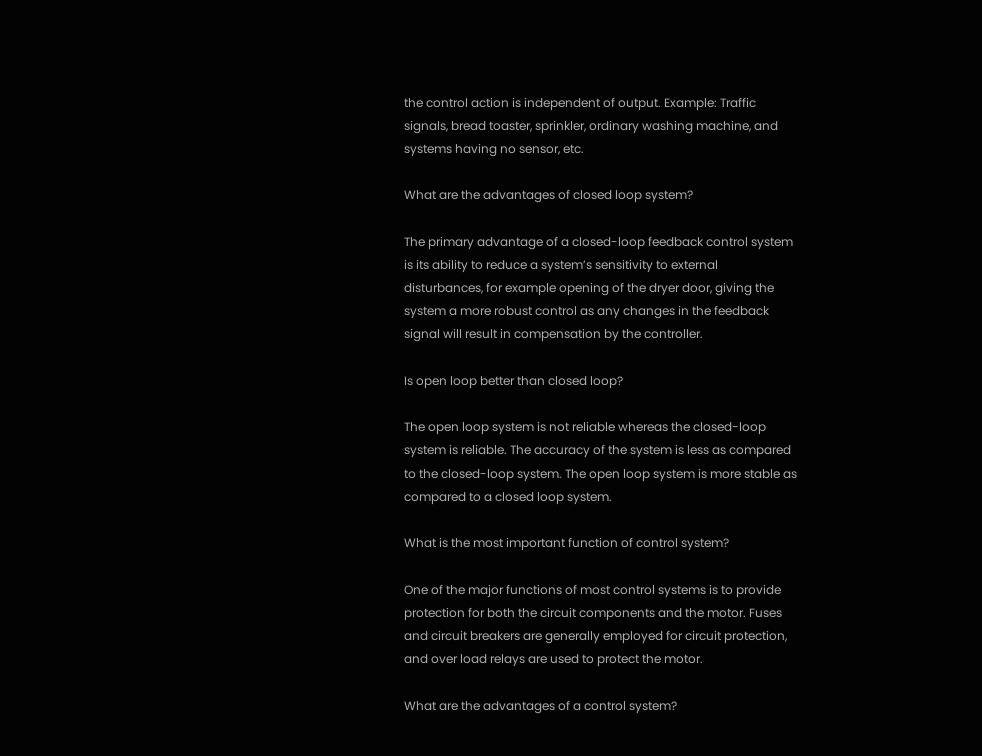the control action is independent of output. Example: Traffic signals, bread toaster, sprinkler, ordinary washing machine, and systems having no sensor, etc.

What are the advantages of closed loop system?

The primary advantage of a closed-loop feedback control system is its ability to reduce a system’s sensitivity to external disturbances, for example opening of the dryer door, giving the system a more robust control as any changes in the feedback signal will result in compensation by the controller.

Is open loop better than closed loop?

The open loop system is not reliable whereas the closed-loop system is reliable. The accuracy of the system is less as compared to the closed-loop system. The open loop system is more stable as compared to a closed loop system.

What is the most important function of control system?

One of the major functions of most control systems is to provide protection for both the circuit components and the motor. Fuses and circuit breakers are generally employed for circuit protection, and over load relays are used to protect the motor.

What are the advantages of a control system?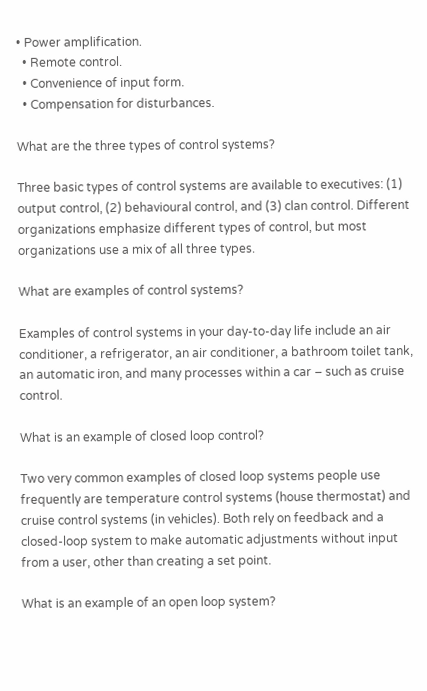• Power amplification.
  • Remote control.
  • Convenience of input form.
  • Compensation for disturbances.

What are the three types of control systems?

Three basic types of control systems are available to executives: (1) output control, (2) behavioural control, and (3) clan control. Different organizations emphasize different types of control, but most organizations use a mix of all three types.

What are examples of control systems?

Examples of control systems in your day-to-day life include an air conditioner, a refrigerator, an air conditioner, a bathroom toilet tank, an automatic iron, and many processes within a car – such as cruise control.

What is an example of closed loop control?

Two very common examples of closed loop systems people use frequently are temperature control systems (house thermostat) and cruise control systems (in vehicles). Both rely on feedback and a closed-loop system to make automatic adjustments without input from a user, other than creating a set point.

What is an example of an open loop system?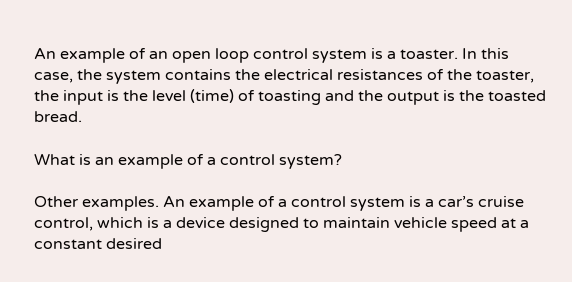An example of an open loop control system is a toaster. In this case, the system contains the electrical resistances of the toaster, the input is the level (time) of toasting and the output is the toasted bread.

What is an example of a control system?

Other examples. An example of a control system is a car’s cruise control, which is a device designed to maintain vehicle speed at a constant desired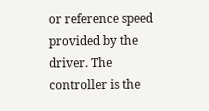or reference speed provided by the driver. The controller is the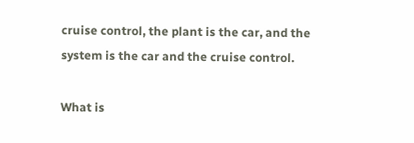cruise control, the plant is the car, and the system is the car and the cruise control.

What is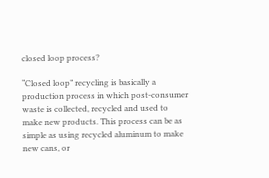closed loop process?

“Closed loop” recycling is basically a production process in which post-consumer waste is collected, recycled and used to make new products. This process can be as simple as using recycled aluminum to make new cans, or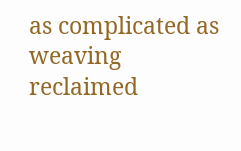as complicated as weaving reclaimed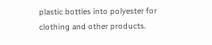plastic bottles into polyester for clothing and other products.